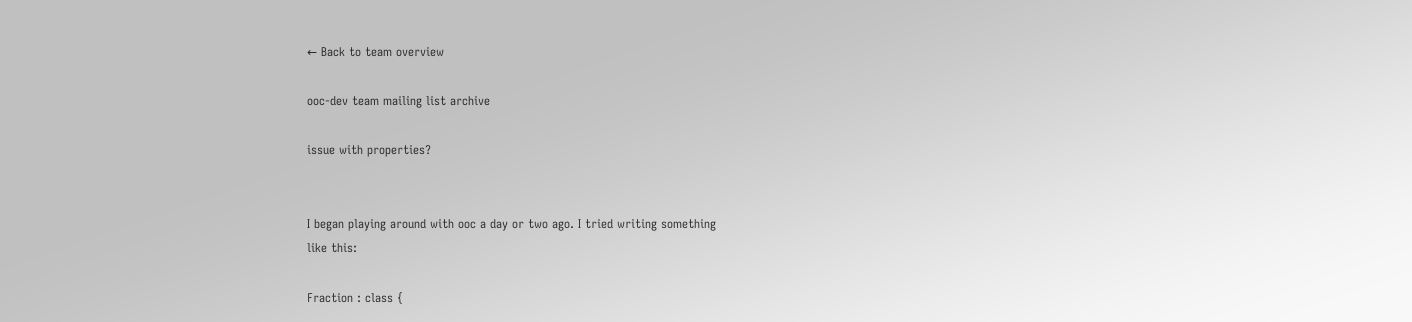← Back to team overview

ooc-dev team mailing list archive

issue with properties?


I began playing around with ooc a day or two ago. I tried writing something
like this:

Fraction : class {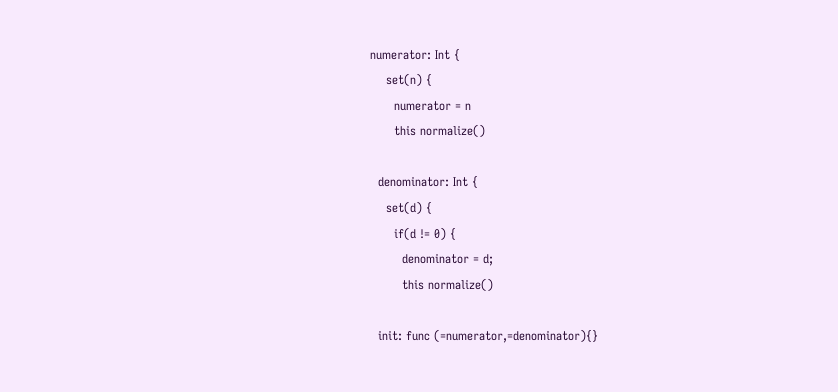numerator: Int {
    set(n) {
      numerator = n
      this normalize()

  denominator: Int {
    set(d) {
      if(d != 0) {
        denominator = d;
        this normalize()

  init: func (=numerator,=denominator){}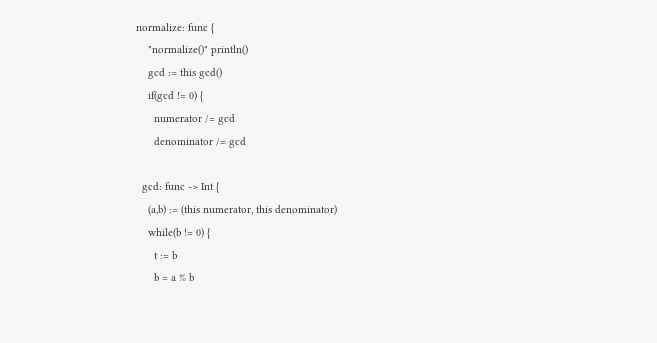normalize: func {
    "normalize()" println()
    gcd := this gcd()
    if(gcd != 0) {
      numerator /= gcd
      denominator /= gcd

  gcd: func -> Int {
    (a,b) := (this numerator, this denominator)
    while(b != 0) {
      t := b
      b = a % b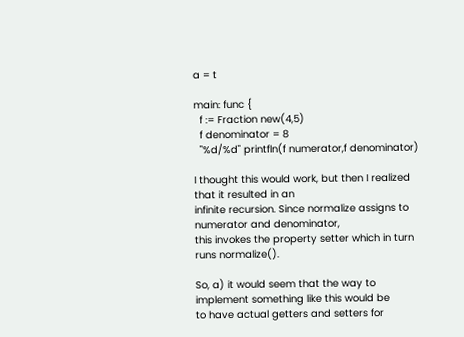a = t

main: func {
  f := Fraction new(4,5)
  f denominator = 8
  "%d/%d" printfln(f numerator,f denominator)

I thought this would work, but then I realized that it resulted in an
infinite recursion. Since normalize assigns to numerator and denominator,
this invokes the property setter which in turn runs normalize().

So, a) it would seem that the way to implement something like this would be
to have actual getters and setters for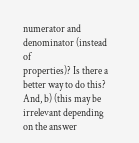numerator and denominator (instead of
properties)? Is there a better way to do this?
And, b) (this may be irrelevant depending on the answer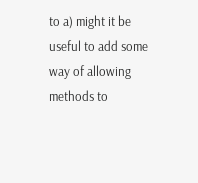to a) might it be
useful to add some way of allowing methods to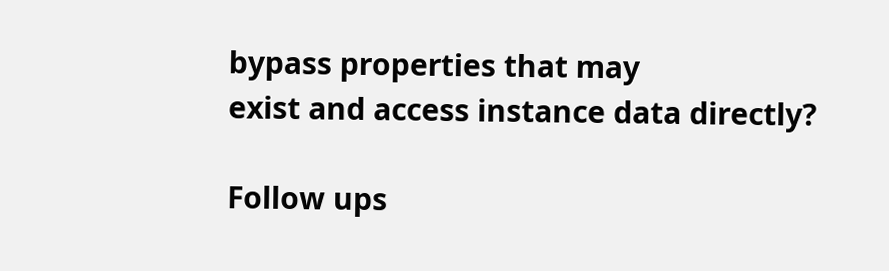bypass properties that may
exist and access instance data directly?

Follow ups